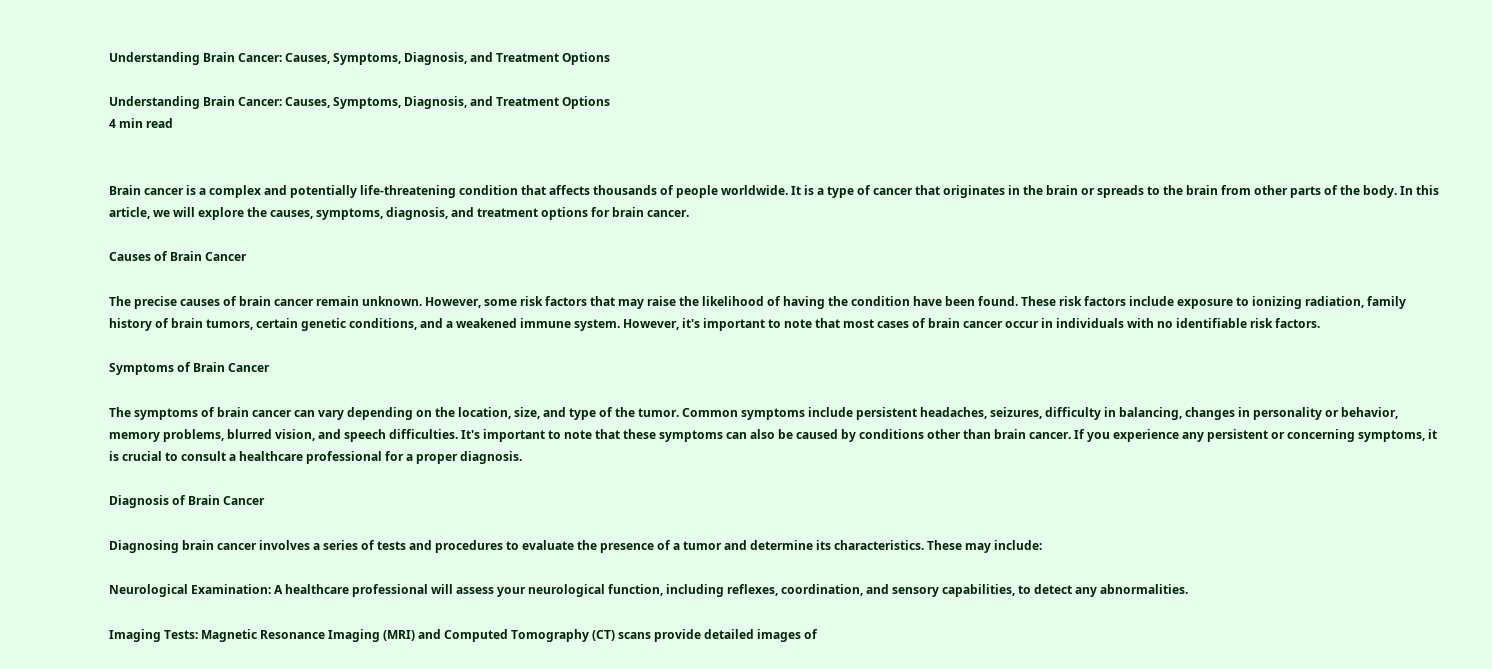Understanding Brain Cancer: Causes, Symptoms, Diagnosis, and Treatment Options

Understanding Brain Cancer: Causes, Symptoms, Diagnosis, and Treatment Options
4 min read


Brain cancer is a complex and potentially life-threatening condition that affects thousands of people worldwide. It is a type of cancer that originates in the brain or spreads to the brain from other parts of the body. In this article, we will explore the causes, symptoms, diagnosis, and treatment options for brain cancer.

Causes of Brain Cancer

The precise causes of brain cancer remain unknown. However, some risk factors that may raise the likelihood of having the condition have been found. These risk factors include exposure to ionizing radiation, family history of brain tumors, certain genetic conditions, and a weakened immune system. However, it's important to note that most cases of brain cancer occur in individuals with no identifiable risk factors.

Symptoms of Brain Cancer

The symptoms of brain cancer can vary depending on the location, size, and type of the tumor. Common symptoms include persistent headaches, seizures, difficulty in balancing, changes in personality or behavior, memory problems, blurred vision, and speech difficulties. It's important to note that these symptoms can also be caused by conditions other than brain cancer. If you experience any persistent or concerning symptoms, it is crucial to consult a healthcare professional for a proper diagnosis.

Diagnosis of Brain Cancer

Diagnosing brain cancer involves a series of tests and procedures to evaluate the presence of a tumor and determine its characteristics. These may include:

Neurological Examination: A healthcare professional will assess your neurological function, including reflexes, coordination, and sensory capabilities, to detect any abnormalities.

Imaging Tests: Magnetic Resonance Imaging (MRI) and Computed Tomography (CT) scans provide detailed images of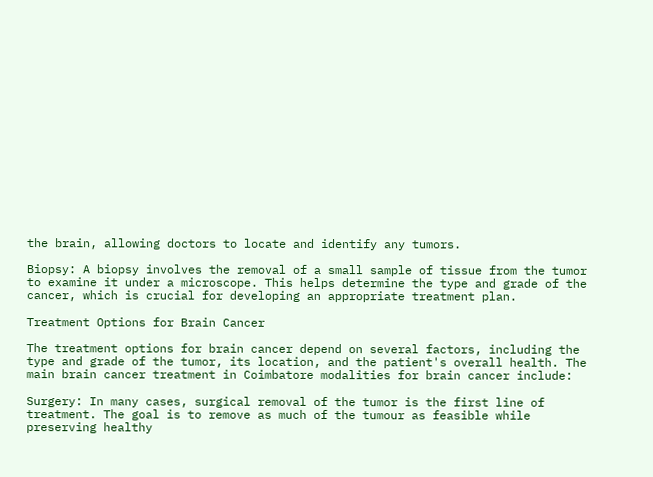the brain, allowing doctors to locate and identify any tumors.

Biopsy: A biopsy involves the removal of a small sample of tissue from the tumor to examine it under a microscope. This helps determine the type and grade of the cancer, which is crucial for developing an appropriate treatment plan.

Treatment Options for Brain Cancer

The treatment options for brain cancer depend on several factors, including the type and grade of the tumor, its location, and the patient's overall health. The main brain cancer treatment in Coimbatore modalities for brain cancer include:

Surgery: In many cases, surgical removal of the tumor is the first line of treatment. The goal is to remove as much of the tumour as feasible while preserving healthy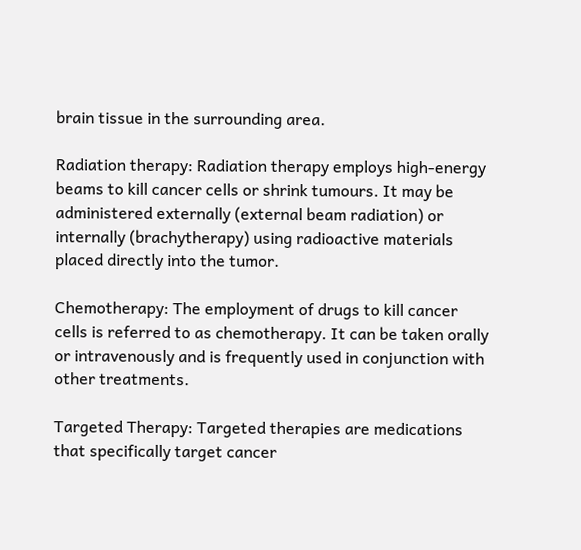brain tissue in the surrounding area.

Radiation therapy: Radiation therapy employs high-energy beams to kill cancer cells or shrink tumours. It may be administered externally (external beam radiation) or internally (brachytherapy) using radioactive materials placed directly into the tumor.

Chemotherapy: The employment of drugs to kill cancer cells is referred to as chemotherapy. It can be taken orally or intravenously and is frequently used in conjunction with other treatments.

Targeted Therapy: Targeted therapies are medications that specifically target cancer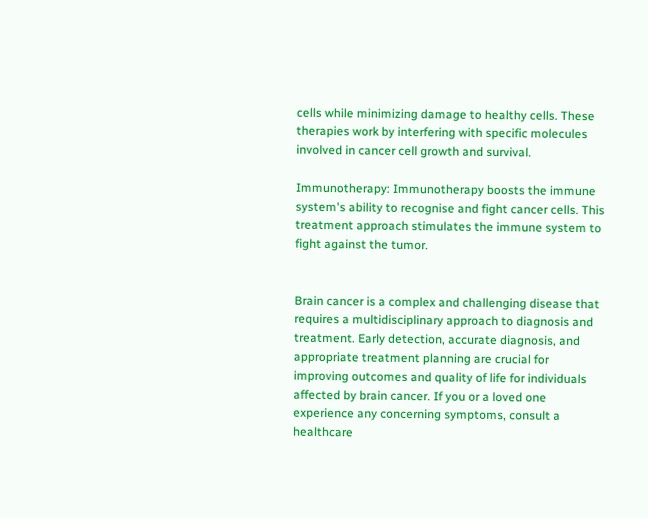cells while minimizing damage to healthy cells. These therapies work by interfering with specific molecules involved in cancer cell growth and survival.

Immunotherapy: Immunotherapy boosts the immune system's ability to recognise and fight cancer cells. This treatment approach stimulates the immune system to fight against the tumor.


Brain cancer is a complex and challenging disease that requires a multidisciplinary approach to diagnosis and treatment. Early detection, accurate diagnosis, and appropriate treatment planning are crucial for improving outcomes and quality of life for individuals affected by brain cancer. If you or a loved one experience any concerning symptoms, consult a healthcare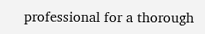professional for a thorough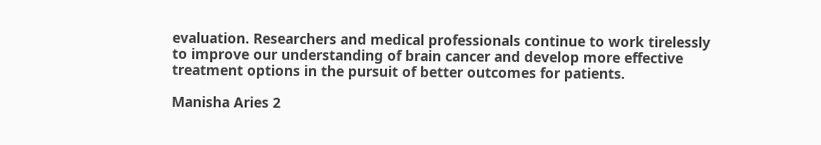evaluation. Researchers and medical professionals continue to work tirelessly to improve our understanding of brain cancer and develop more effective treatment options in the pursuit of better outcomes for patients.

Manisha Aries 2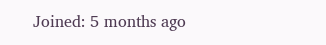Joined: 5 months ago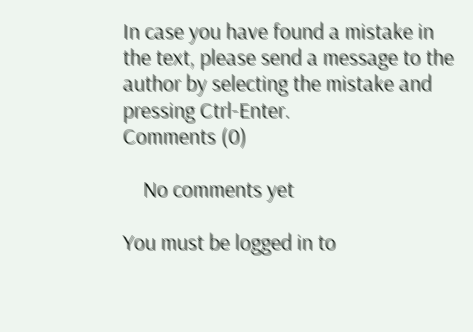In case you have found a mistake in the text, please send a message to the author by selecting the mistake and pressing Ctrl-Enter.
Comments (0)

    No comments yet

You must be logged in to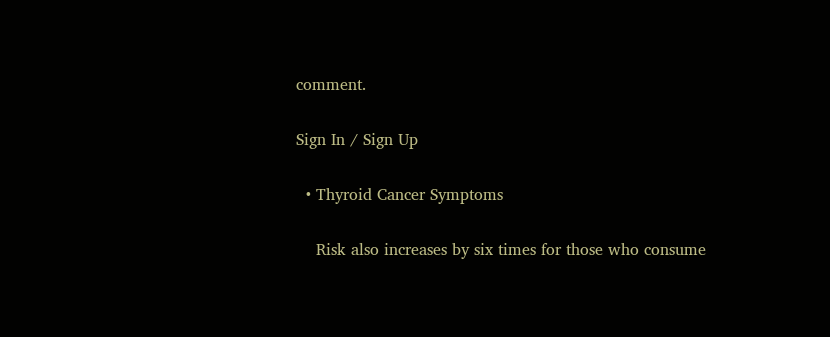comment.

Sign In / Sign Up

  • Thyroid Cancer Symptoms

    Risk also increases by six times for those who consume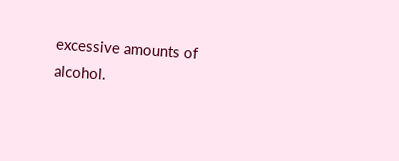excessive amounts of alcohol.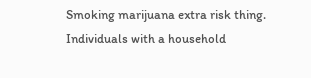Smoking marijuana extra risk thing. Individuals with a household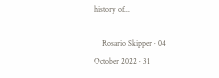history of...

    Rosario Skipper · 04 October 2022 · 31